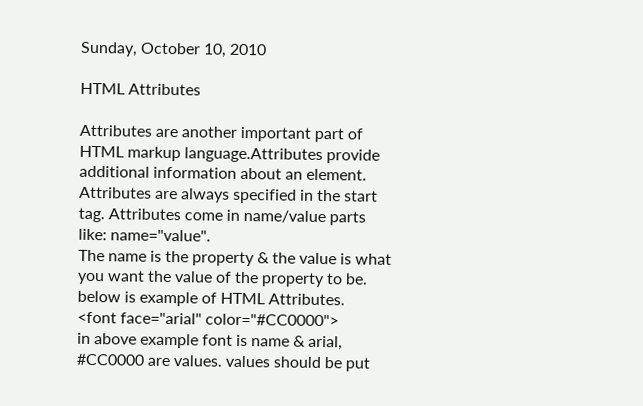Sunday, October 10, 2010

HTML Attributes

Attributes are another important part of HTML markup language.Attributes provide additional information about an element. Attributes are always specified in the start tag. Attributes come in name/value parts like: name="value".
The name is the property & the value is what you want the value of the property to be.
below is example of HTML Attributes.
<font face="arial" color="#CC0000">
in above example font is name & arial, #CC0000 are values. values should be put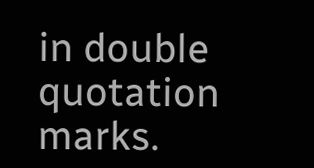in double quotation marks.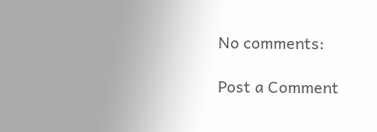No comments:

Post a Comment